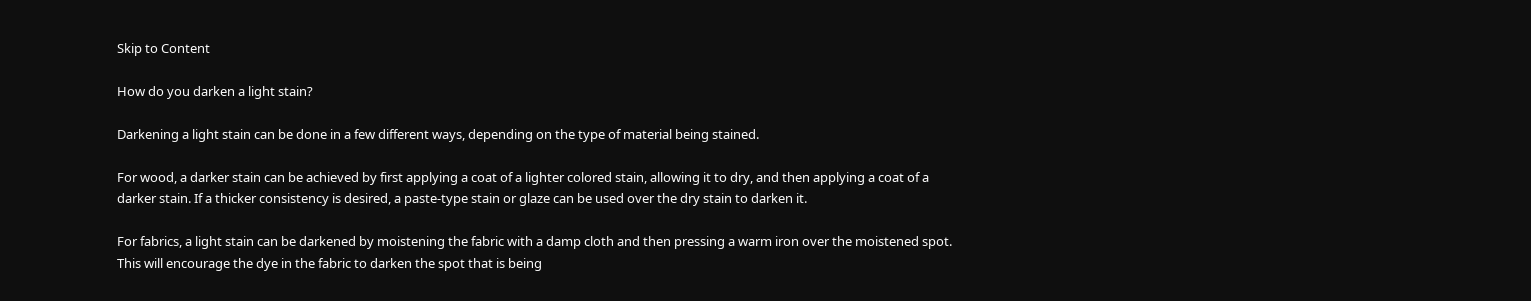Skip to Content

How do you darken a light stain?

Darkening a light stain can be done in a few different ways, depending on the type of material being stained.

For wood, a darker stain can be achieved by first applying a coat of a lighter colored stain, allowing it to dry, and then applying a coat of a darker stain. If a thicker consistency is desired, a paste-type stain or glaze can be used over the dry stain to darken it.

For fabrics, a light stain can be darkened by moistening the fabric with a damp cloth and then pressing a warm iron over the moistened spot. This will encourage the dye in the fabric to darken the spot that is being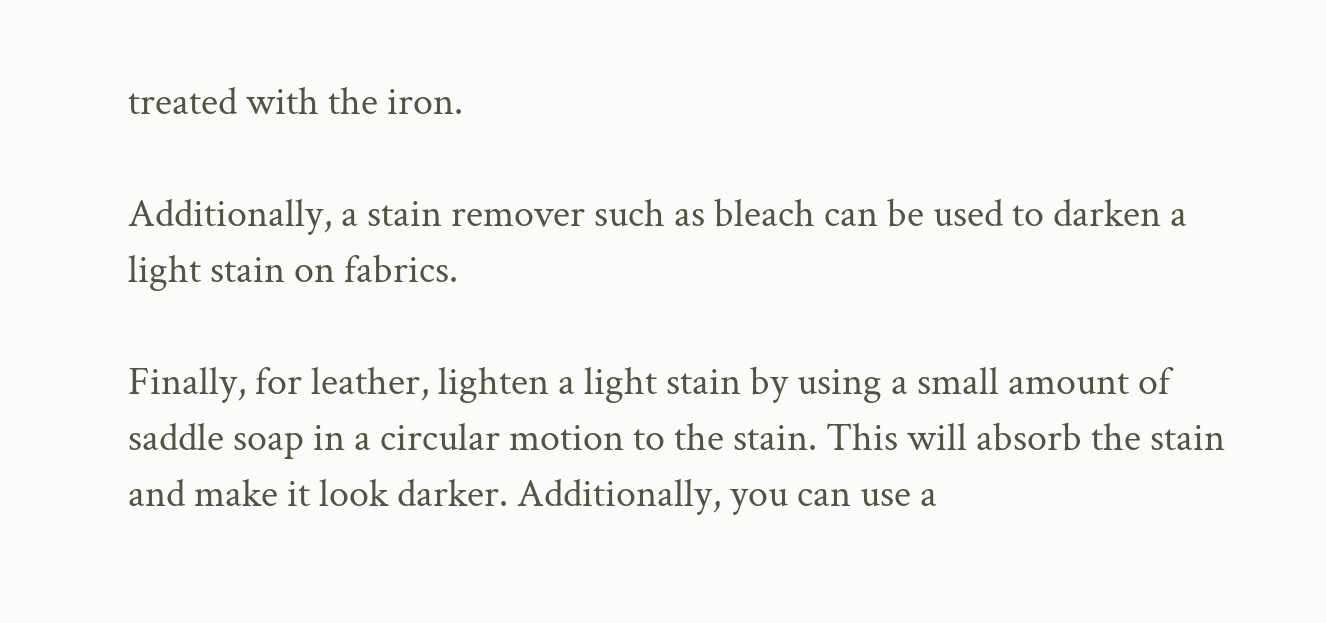treated with the iron.

Additionally, a stain remover such as bleach can be used to darken a light stain on fabrics.

Finally, for leather, lighten a light stain by using a small amount of saddle soap in a circular motion to the stain. This will absorb the stain and make it look darker. Additionally, you can use a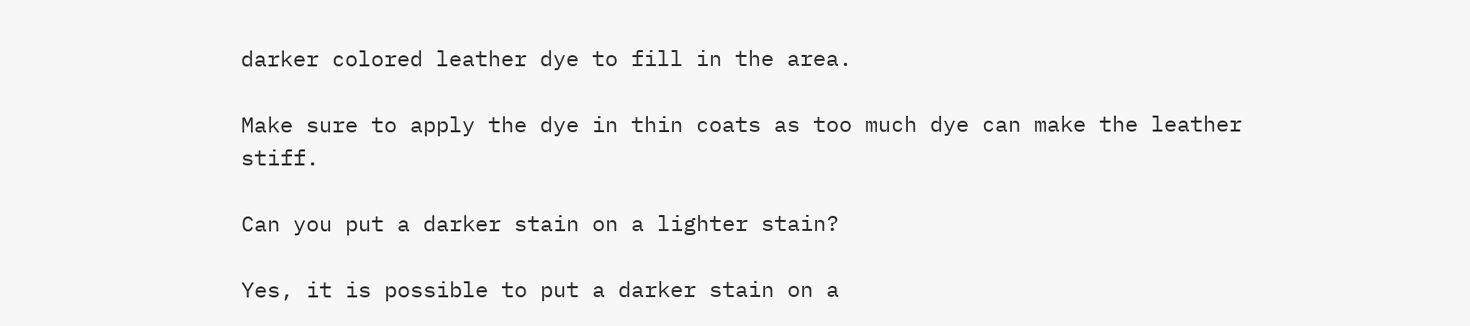darker colored leather dye to fill in the area.

Make sure to apply the dye in thin coats as too much dye can make the leather stiff.

Can you put a darker stain on a lighter stain?

Yes, it is possible to put a darker stain on a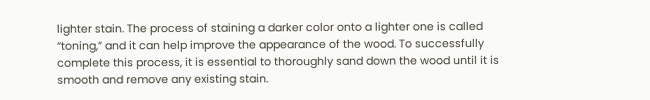lighter stain. The process of staining a darker color onto a lighter one is called “toning,” and it can help improve the appearance of the wood. To successfully complete this process, it is essential to thoroughly sand down the wood until it is smooth and remove any existing stain.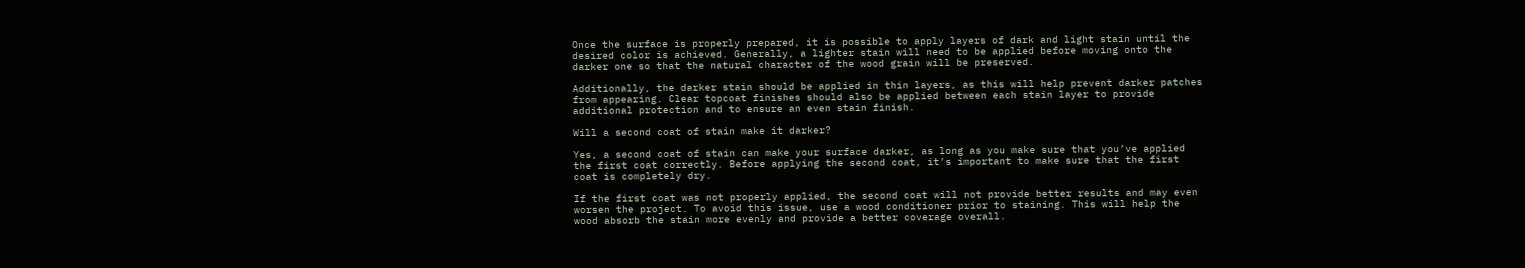Once the surface is properly prepared, it is possible to apply layers of dark and light stain until the desired color is achieved. Generally, a lighter stain will need to be applied before moving onto the darker one so that the natural character of the wood grain will be preserved.

Additionally, the darker stain should be applied in thin layers, as this will help prevent darker patches from appearing. Clear topcoat finishes should also be applied between each stain layer to provide additional protection and to ensure an even stain finish.

Will a second coat of stain make it darker?

Yes, a second coat of stain can make your surface darker, as long as you make sure that you’ve applied the first coat correctly. Before applying the second coat, it’s important to make sure that the first coat is completely dry.

If the first coat was not properly applied, the second coat will not provide better results and may even worsen the project. To avoid this issue, use a wood conditioner prior to staining. This will help the wood absorb the stain more evenly and provide a better coverage overall.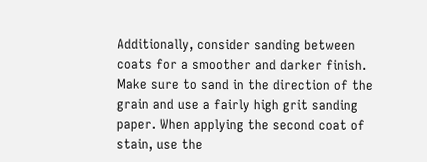Additionally, consider sanding between coats for a smoother and darker finish. Make sure to sand in the direction of the grain and use a fairly high grit sanding paper. When applying the second coat of stain, use the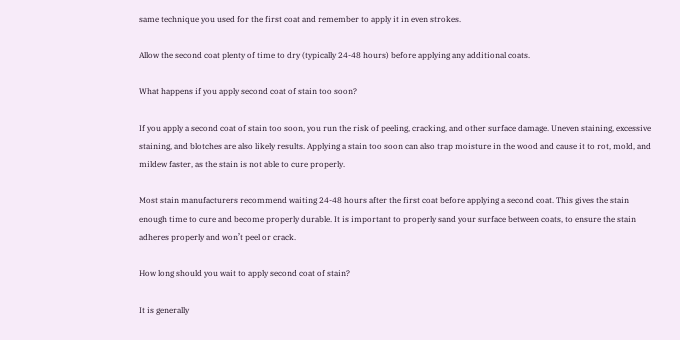same technique you used for the first coat and remember to apply it in even strokes.

Allow the second coat plenty of time to dry (typically 24-48 hours) before applying any additional coats.

What happens if you apply second coat of stain too soon?

If you apply a second coat of stain too soon, you run the risk of peeling, cracking, and other surface damage. Uneven staining, excessive staining, and blotches are also likely results. Applying a stain too soon can also trap moisture in the wood and cause it to rot, mold, and mildew faster, as the stain is not able to cure properly.

Most stain manufacturers recommend waiting 24-48 hours after the first coat before applying a second coat. This gives the stain enough time to cure and become properly durable. It is important to properly sand your surface between coats, to ensure the stain adheres properly and won’t peel or crack.

How long should you wait to apply second coat of stain?

It is generally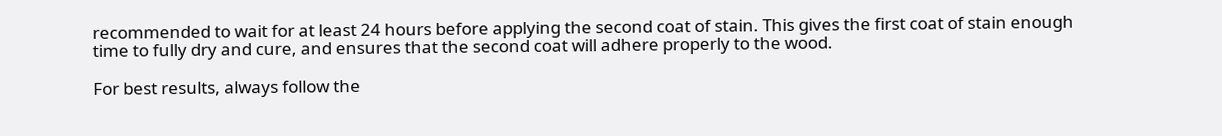recommended to wait for at least 24 hours before applying the second coat of stain. This gives the first coat of stain enough time to fully dry and cure, and ensures that the second coat will adhere properly to the wood.

For best results, always follow the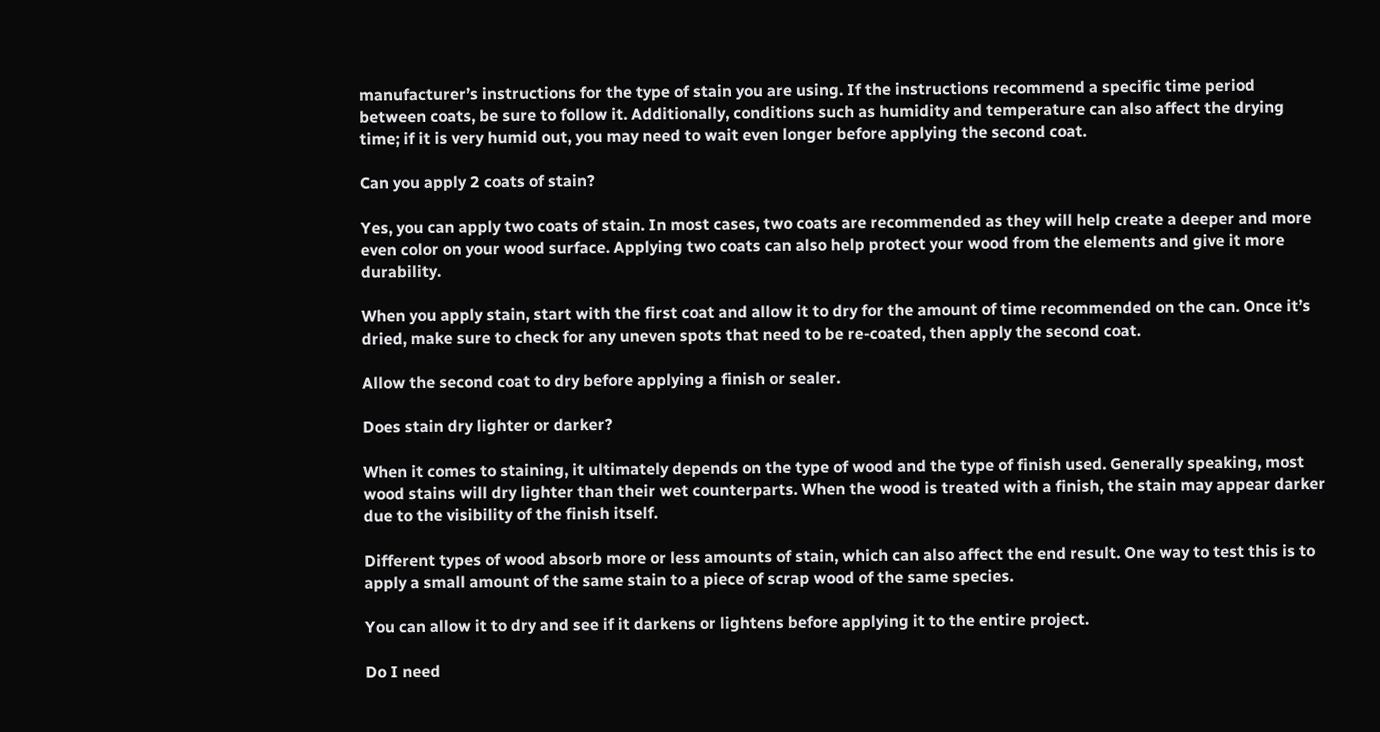manufacturer’s instructions for the type of stain you are using. If the instructions recommend a specific time period between coats, be sure to follow it. Additionally, conditions such as humidity and temperature can also affect the drying time; if it is very humid out, you may need to wait even longer before applying the second coat.

Can you apply 2 coats of stain?

Yes, you can apply two coats of stain. In most cases, two coats are recommended as they will help create a deeper and more even color on your wood surface. Applying two coats can also help protect your wood from the elements and give it more durability.

When you apply stain, start with the first coat and allow it to dry for the amount of time recommended on the can. Once it’s dried, make sure to check for any uneven spots that need to be re-coated, then apply the second coat.

Allow the second coat to dry before applying a finish or sealer.

Does stain dry lighter or darker?

When it comes to staining, it ultimately depends on the type of wood and the type of finish used. Generally speaking, most wood stains will dry lighter than their wet counterparts. When the wood is treated with a finish, the stain may appear darker due to the visibility of the finish itself.

Different types of wood absorb more or less amounts of stain, which can also affect the end result. One way to test this is to apply a small amount of the same stain to a piece of scrap wood of the same species.

You can allow it to dry and see if it darkens or lightens before applying it to the entire project.

Do I need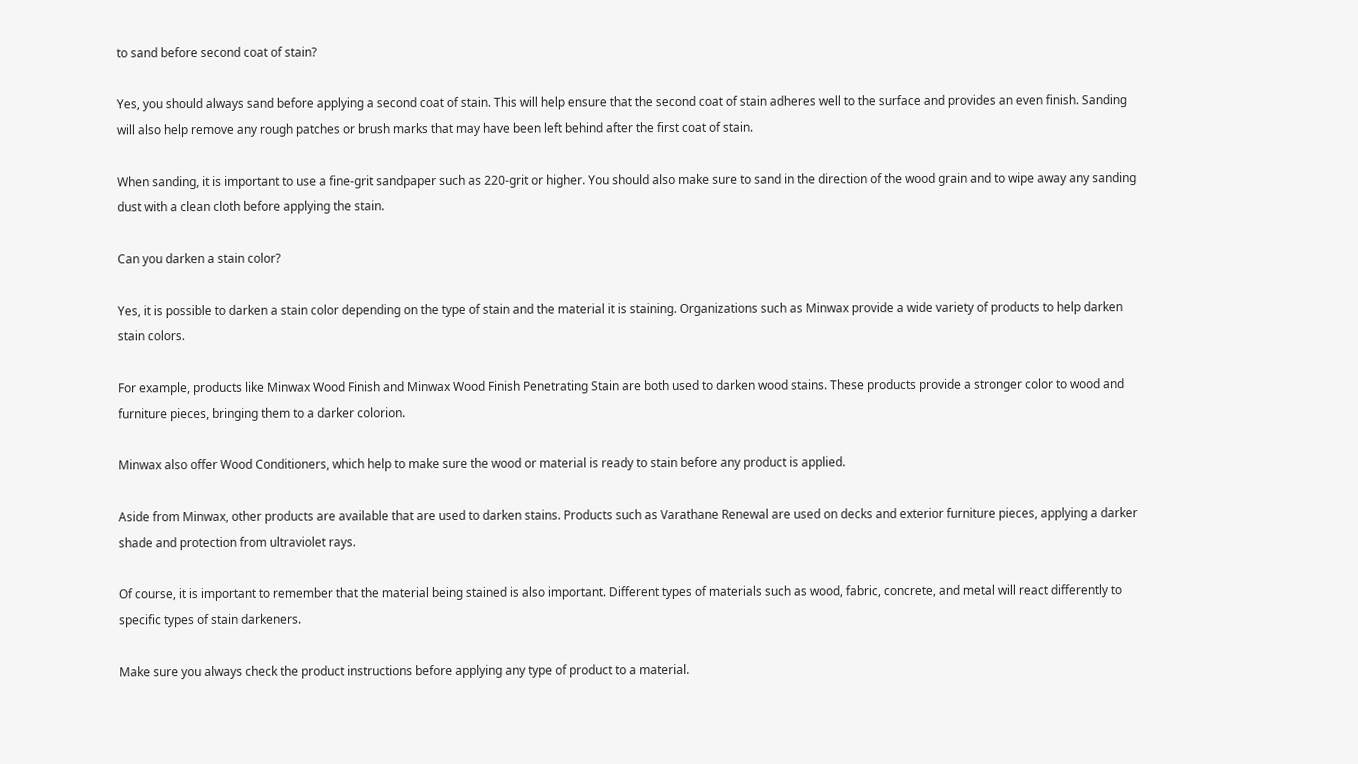to sand before second coat of stain?

Yes, you should always sand before applying a second coat of stain. This will help ensure that the second coat of stain adheres well to the surface and provides an even finish. Sanding will also help remove any rough patches or brush marks that may have been left behind after the first coat of stain.

When sanding, it is important to use a fine-grit sandpaper such as 220-grit or higher. You should also make sure to sand in the direction of the wood grain and to wipe away any sanding dust with a clean cloth before applying the stain.

Can you darken a stain color?

Yes, it is possible to darken a stain color depending on the type of stain and the material it is staining. Organizations such as Minwax provide a wide variety of products to help darken stain colors.

For example, products like Minwax Wood Finish and Minwax Wood Finish Penetrating Stain are both used to darken wood stains. These products provide a stronger color to wood and furniture pieces, bringing them to a darker colorion.

Minwax also offer Wood Conditioners, which help to make sure the wood or material is ready to stain before any product is applied.

Aside from Minwax, other products are available that are used to darken stains. Products such as Varathane Renewal are used on decks and exterior furniture pieces, applying a darker shade and protection from ultraviolet rays.

Of course, it is important to remember that the material being stained is also important. Different types of materials such as wood, fabric, concrete, and metal will react differently to specific types of stain darkeners.

Make sure you always check the product instructions before applying any type of product to a material.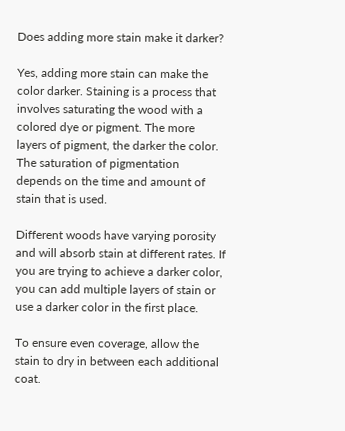Does adding more stain make it darker?

Yes, adding more stain can make the color darker. Staining is a process that involves saturating the wood with a colored dye or pigment. The more layers of pigment, the darker the color. The saturation of pigmentation depends on the time and amount of stain that is used.

Different woods have varying porosity and will absorb stain at different rates. If you are trying to achieve a darker color, you can add multiple layers of stain or use a darker color in the first place.

To ensure even coverage, allow the stain to dry in between each additional coat.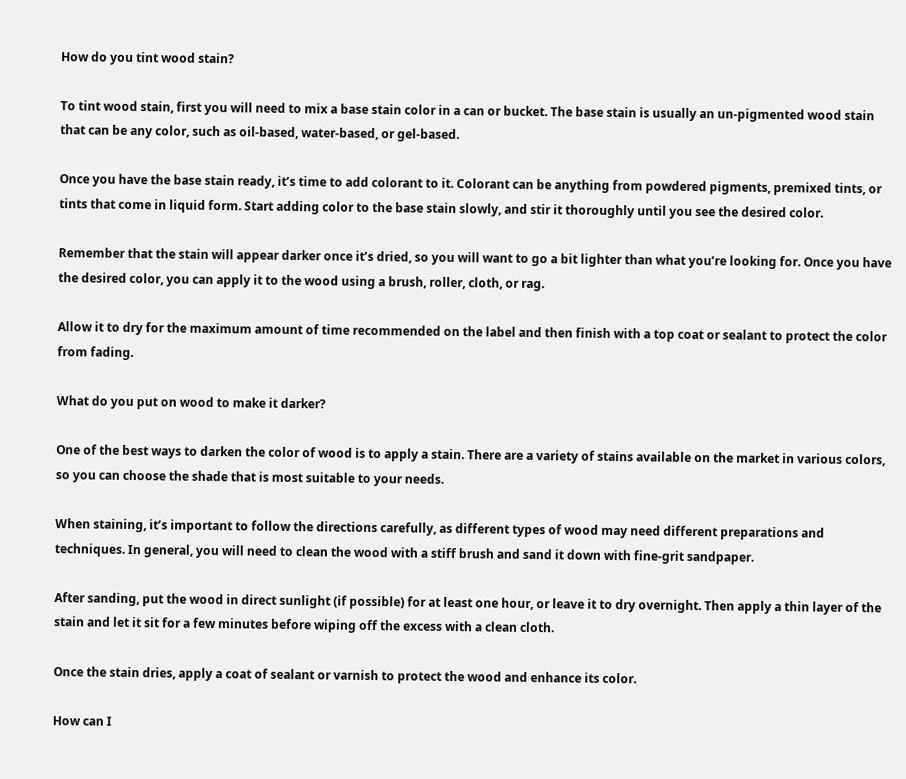How do you tint wood stain?

To tint wood stain, first you will need to mix a base stain color in a can or bucket. The base stain is usually an un-pigmented wood stain that can be any color, such as oil-based, water-based, or gel-based.

Once you have the base stain ready, it’s time to add colorant to it. Colorant can be anything from powdered pigments, premixed tints, or tints that come in liquid form. Start adding color to the base stain slowly, and stir it thoroughly until you see the desired color.

Remember that the stain will appear darker once it’s dried, so you will want to go a bit lighter than what you’re looking for. Once you have the desired color, you can apply it to the wood using a brush, roller, cloth, or rag.

Allow it to dry for the maximum amount of time recommended on the label and then finish with a top coat or sealant to protect the color from fading.

What do you put on wood to make it darker?

One of the best ways to darken the color of wood is to apply a stain. There are a variety of stains available on the market in various colors, so you can choose the shade that is most suitable to your needs.

When staining, it’s important to follow the directions carefully, as different types of wood may need different preparations and techniques. In general, you will need to clean the wood with a stiff brush and sand it down with fine-grit sandpaper.

After sanding, put the wood in direct sunlight (if possible) for at least one hour, or leave it to dry overnight. Then apply a thin layer of the stain and let it sit for a few minutes before wiping off the excess with a clean cloth.

Once the stain dries, apply a coat of sealant or varnish to protect the wood and enhance its color.

How can I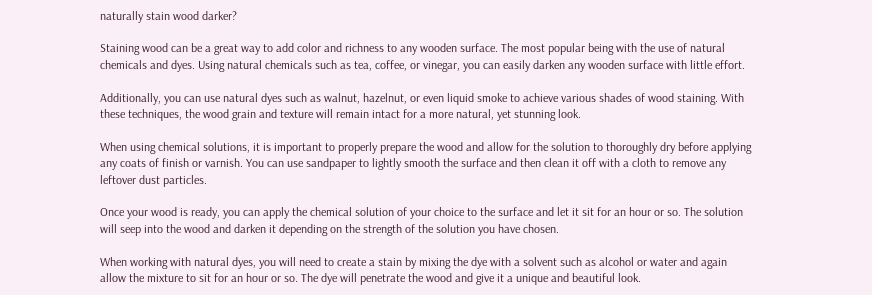naturally stain wood darker?

Staining wood can be a great way to add color and richness to any wooden surface. The most popular being with the use of natural chemicals and dyes. Using natural chemicals such as tea, coffee, or vinegar, you can easily darken any wooden surface with little effort.

Additionally, you can use natural dyes such as walnut, hazelnut, or even liquid smoke to achieve various shades of wood staining. With these techniques, the wood grain and texture will remain intact for a more natural, yet stunning look.

When using chemical solutions, it is important to properly prepare the wood and allow for the solution to thoroughly dry before applying any coats of finish or varnish. You can use sandpaper to lightly smooth the surface and then clean it off with a cloth to remove any leftover dust particles.

Once your wood is ready, you can apply the chemical solution of your choice to the surface and let it sit for an hour or so. The solution will seep into the wood and darken it depending on the strength of the solution you have chosen.

When working with natural dyes, you will need to create a stain by mixing the dye with a solvent such as alcohol or water and again allow the mixture to sit for an hour or so. The dye will penetrate the wood and give it a unique and beautiful look.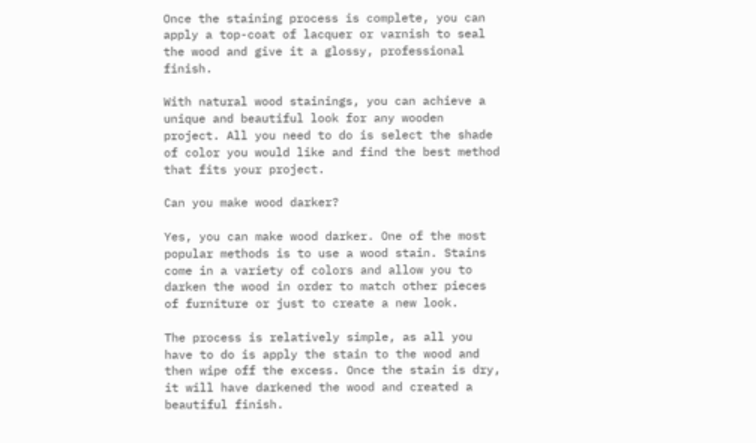Once the staining process is complete, you can apply a top-coat of lacquer or varnish to seal the wood and give it a glossy, professional finish.

With natural wood stainings, you can achieve a unique and beautiful look for any wooden project. All you need to do is select the shade of color you would like and find the best method that fits your project.

Can you make wood darker?

Yes, you can make wood darker. One of the most popular methods is to use a wood stain. Stains come in a variety of colors and allow you to darken the wood in order to match other pieces of furniture or just to create a new look.

The process is relatively simple, as all you have to do is apply the stain to the wood and then wipe off the excess. Once the stain is dry, it will have darkened the wood and created a beautiful finish.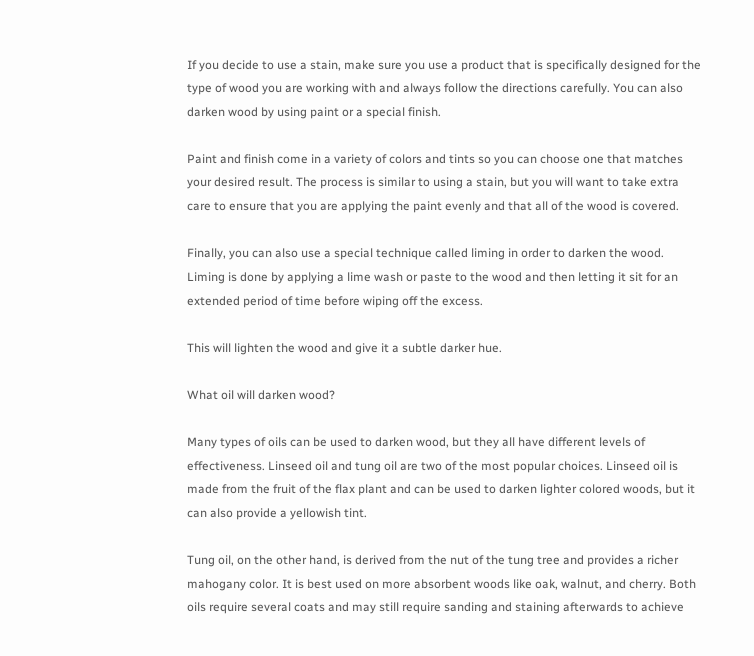If you decide to use a stain, make sure you use a product that is specifically designed for the type of wood you are working with and always follow the directions carefully. You can also darken wood by using paint or a special finish.

Paint and finish come in a variety of colors and tints so you can choose one that matches your desired result. The process is similar to using a stain, but you will want to take extra care to ensure that you are applying the paint evenly and that all of the wood is covered.

Finally, you can also use a special technique called liming in order to darken the wood. Liming is done by applying a lime wash or paste to the wood and then letting it sit for an extended period of time before wiping off the excess.

This will lighten the wood and give it a subtle darker hue.

What oil will darken wood?

Many types of oils can be used to darken wood, but they all have different levels of effectiveness. Linseed oil and tung oil are two of the most popular choices. Linseed oil is made from the fruit of the flax plant and can be used to darken lighter colored woods, but it can also provide a yellowish tint.

Tung oil, on the other hand, is derived from the nut of the tung tree and provides a richer mahogany color. It is best used on more absorbent woods like oak, walnut, and cherry. Both oils require several coats and may still require sanding and staining afterwards to achieve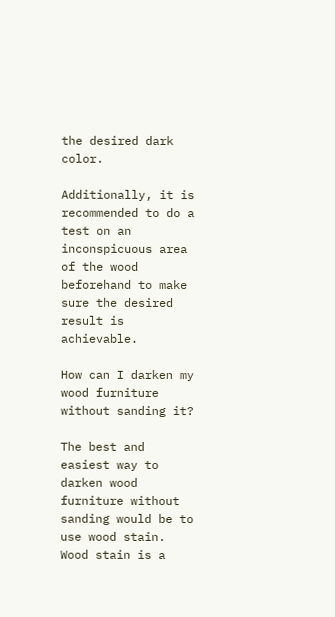the desired dark color.

Additionally, it is recommended to do a test on an inconspicuous area of the wood beforehand to make sure the desired result is achievable.

How can I darken my wood furniture without sanding it?

The best and easiest way to darken wood furniture without sanding would be to use wood stain. Wood stain is a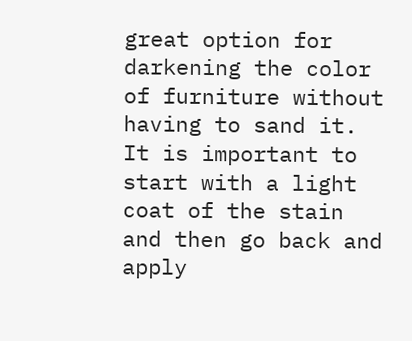great option for darkening the color of furniture without having to sand it. It is important to start with a light coat of the stain and then go back and apply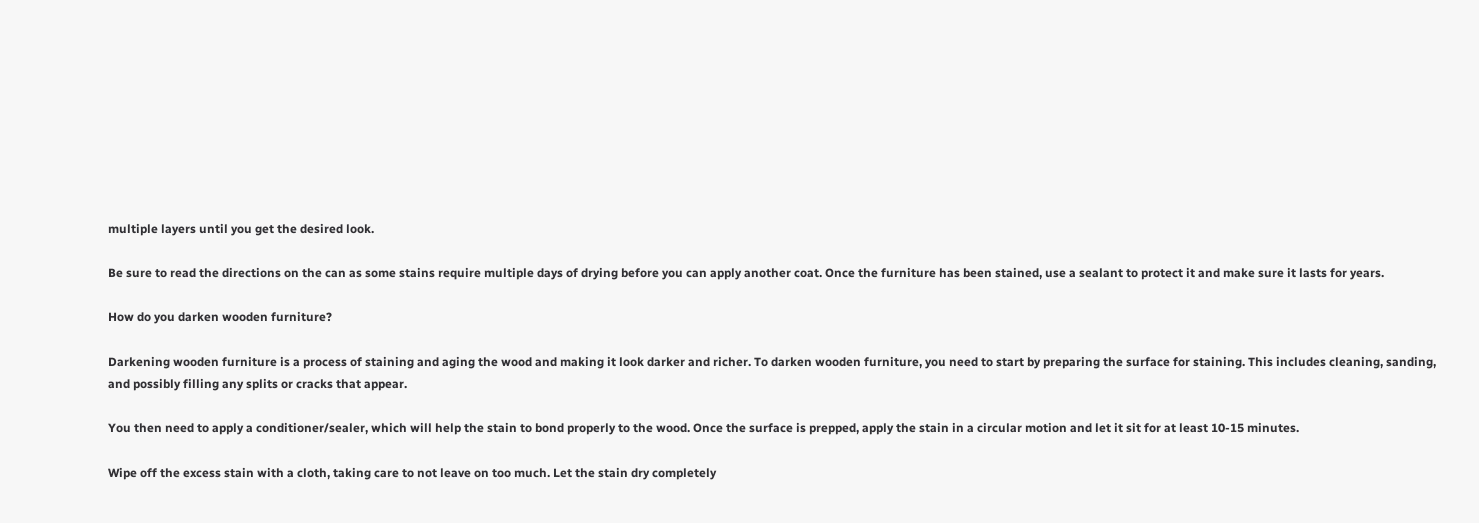multiple layers until you get the desired look.

Be sure to read the directions on the can as some stains require multiple days of drying before you can apply another coat. Once the furniture has been stained, use a sealant to protect it and make sure it lasts for years.

How do you darken wooden furniture?

Darkening wooden furniture is a process of staining and aging the wood and making it look darker and richer. To darken wooden furniture, you need to start by preparing the surface for staining. This includes cleaning, sanding, and possibly filling any splits or cracks that appear.

You then need to apply a conditioner/sealer, which will help the stain to bond properly to the wood. Once the surface is prepped, apply the stain in a circular motion and let it sit for at least 10-15 minutes.

Wipe off the excess stain with a cloth, taking care to not leave on too much. Let the stain dry completely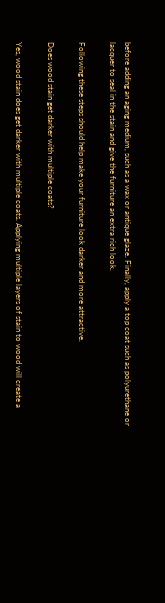before adding an aging medium, such as a wax or antique glaze. Finally, apply a top coat such as polyurethane or lacquer to seal in the stain and give the furniture an extra rich look.

Following these steps should help make your furniture look darker and more attractive.

Does wood stain get darker with multiple coats?

Yes, wood stain does get darker with multiple coats. Applying multiple layers of stain to wood will create a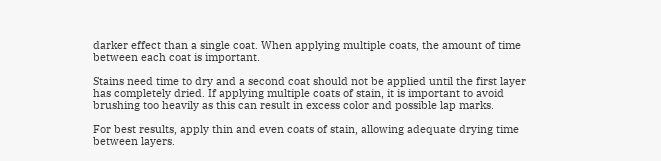darker effect than a single coat. When applying multiple coats, the amount of time between each coat is important.

Stains need time to dry and a second coat should not be applied until the first layer has completely dried. If applying multiple coats of stain, it is important to avoid brushing too heavily as this can result in excess color and possible lap marks.

For best results, apply thin and even coats of stain, allowing adequate drying time between layers.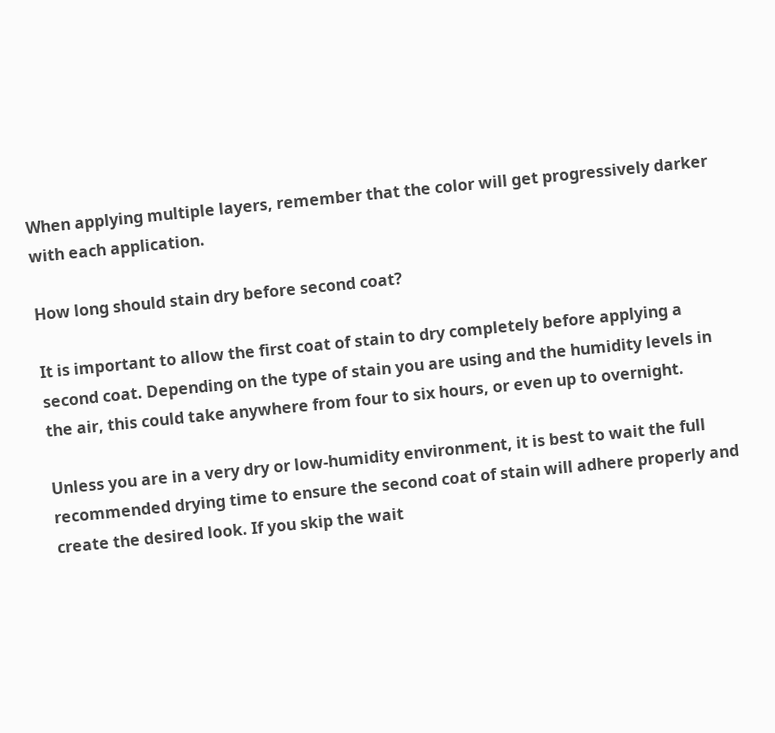When applying multiple layers, remember that the color will get progressively darker with each application.

How long should stain dry before second coat?

It is important to allow the first coat of stain to dry completely before applying a second coat. Depending on the type of stain you are using and the humidity levels in the air, this could take anywhere from four to six hours, or even up to overnight.

Unless you are in a very dry or low-humidity environment, it is best to wait the full recommended drying time to ensure the second coat of stain will adhere properly and create the desired look. If you skip the wait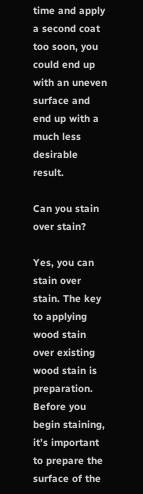time and apply a second coat too soon, you could end up with an uneven surface and end up with a much less desirable result.

Can you stain over stain?

Yes, you can stain over stain. The key to applying wood stain over existing wood stain is preparation. Before you begin staining, it’s important to prepare the surface of the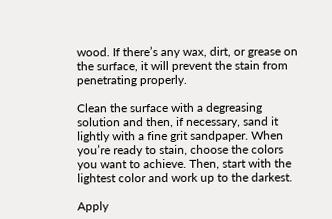wood. If there’s any wax, dirt, or grease on the surface, it will prevent the stain from penetrating properly.

Clean the surface with a degreasing solution and then, if necessary, sand it lightly with a fine grit sandpaper. When you’re ready to stain, choose the colors you want to achieve. Then, start with the lightest color and work up to the darkest.

Apply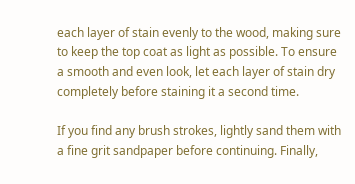each layer of stain evenly to the wood, making sure to keep the top coat as light as possible. To ensure a smooth and even look, let each layer of stain dry completely before staining it a second time.

If you find any brush strokes, lightly sand them with a fine grit sandpaper before continuing. Finally,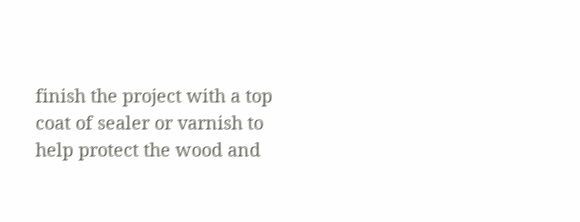finish the project with a top coat of sealer or varnish to help protect the wood and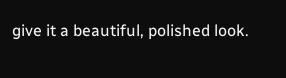give it a beautiful, polished look.